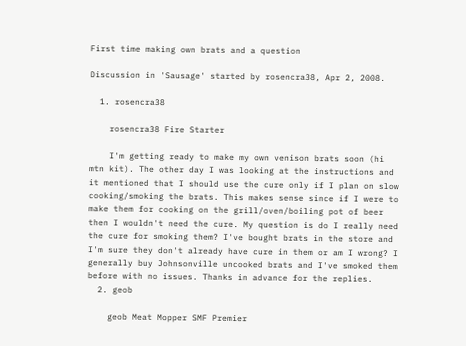First time making own brats and a question

Discussion in 'Sausage' started by rosencra38, Apr 2, 2008.

  1. rosencra38

    rosencra38 Fire Starter

    I'm getting ready to make my own venison brats soon (hi mtn kit). The other day I was looking at the instructions and it mentioned that I should use the cure only if I plan on slow cooking/smoking the brats. This makes sense since if I were to make them for cooking on the grill/oven/boiling pot of beer then I wouldn't need the cure. My question is do I really need the cure for smoking them? I've bought brats in the store and I'm sure they don't already have cure in them or am I wrong? I generally buy Johnsonville uncooked brats and I've smoked them before with no issues. Thanks in advance for the replies.
  2. geob

    geob Meat Mopper SMF Premier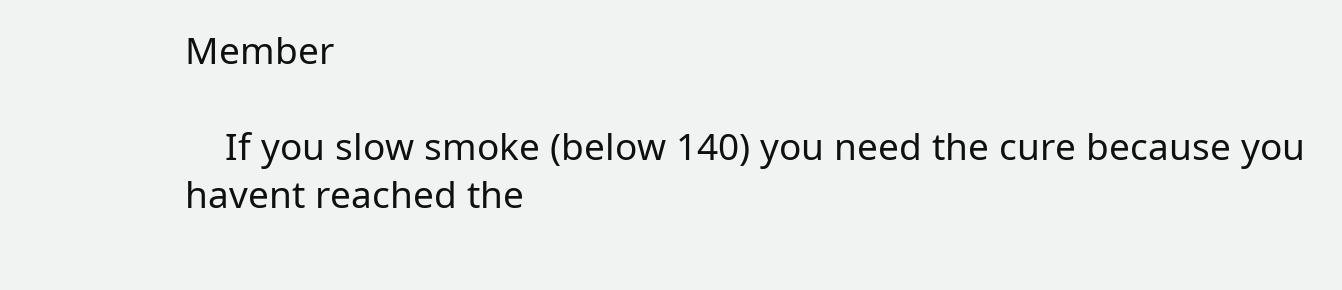Member

    If you slow smoke (below 140) you need the cure because you havent reached the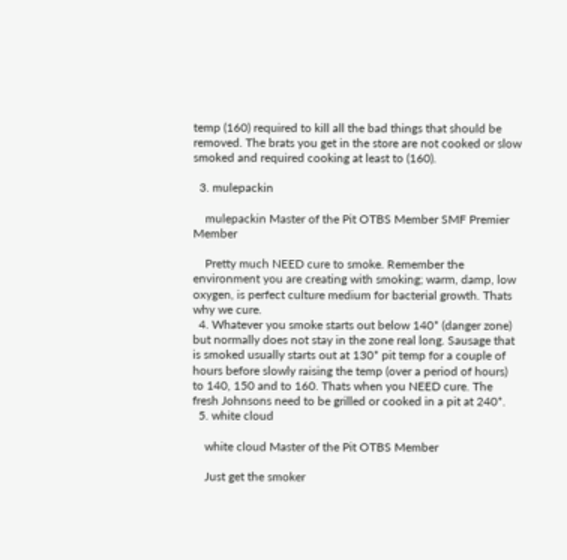temp (160) required to kill all the bad things that should be removed. The brats you get in the store are not cooked or slow smoked and required cooking at least to (160).

  3. mulepackin

    mulepackin Master of the Pit OTBS Member SMF Premier Member

    Pretty much NEED cure to smoke. Remember the environment you are creating with smoking; warm, damp, low oxygen, is perfect culture medium for bacterial growth. Thats why we cure.
  4. Whatever you smoke starts out below 140* (danger zone) but normally does not stay in the zone real long. Sausage that is smoked usually starts out at 130* pit temp for a couple of hours before slowly raising the temp (over a period of hours) to 140, 150 and to 160. Thats when you NEED cure. The fresh Johnsons need to be grilled or cooked in a pit at 240*.
  5. white cloud

    white cloud Master of the Pit OTBS Member

    Just get the smoker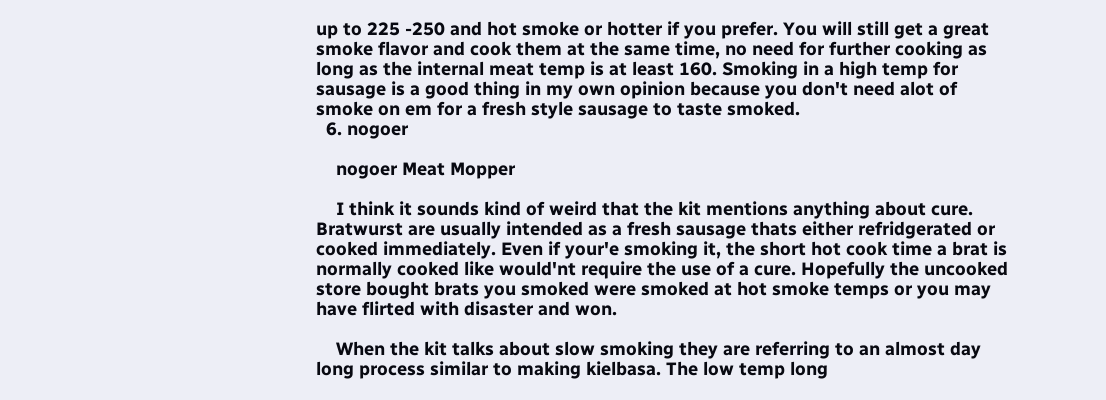up to 225 -250 and hot smoke or hotter if you prefer. You will still get a great smoke flavor and cook them at the same time, no need for further cooking as long as the internal meat temp is at least 160. Smoking in a high temp for sausage is a good thing in my own opinion because you don't need alot of smoke on em for a fresh style sausage to taste smoked.
  6. nogoer

    nogoer Meat Mopper

    I think it sounds kind of weird that the kit mentions anything about cure. Bratwurst are usually intended as a fresh sausage thats either refridgerated or cooked immediately. Even if your'e smoking it, the short hot cook time a brat is normally cooked like would'nt require the use of a cure. Hopefully the uncooked store bought brats you smoked were smoked at hot smoke temps or you may have flirted with disaster and won.

    When the kit talks about slow smoking they are referring to an almost day long process similar to making kielbasa. The low temp long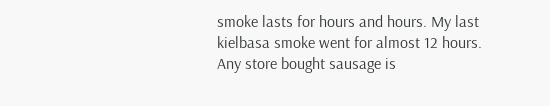smoke lasts for hours and hours. My last kielbasa smoke went for almost 12 hours. Any store bought sausage is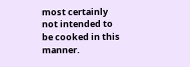most certainly not intended to be cooked in this manner.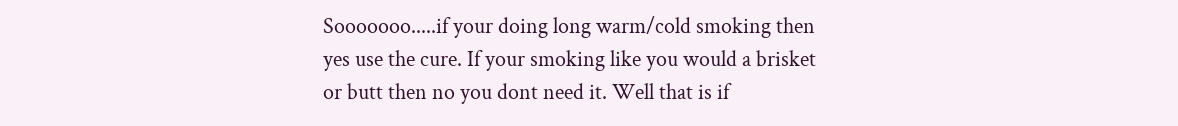Sooooooo.....if your doing long warm/cold smoking then yes use the cure. If your smoking like you would a brisket or butt then no you dont need it. Well that is if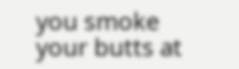you smoke your butts at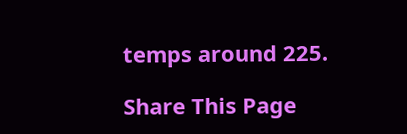temps around 225.

Share This Page